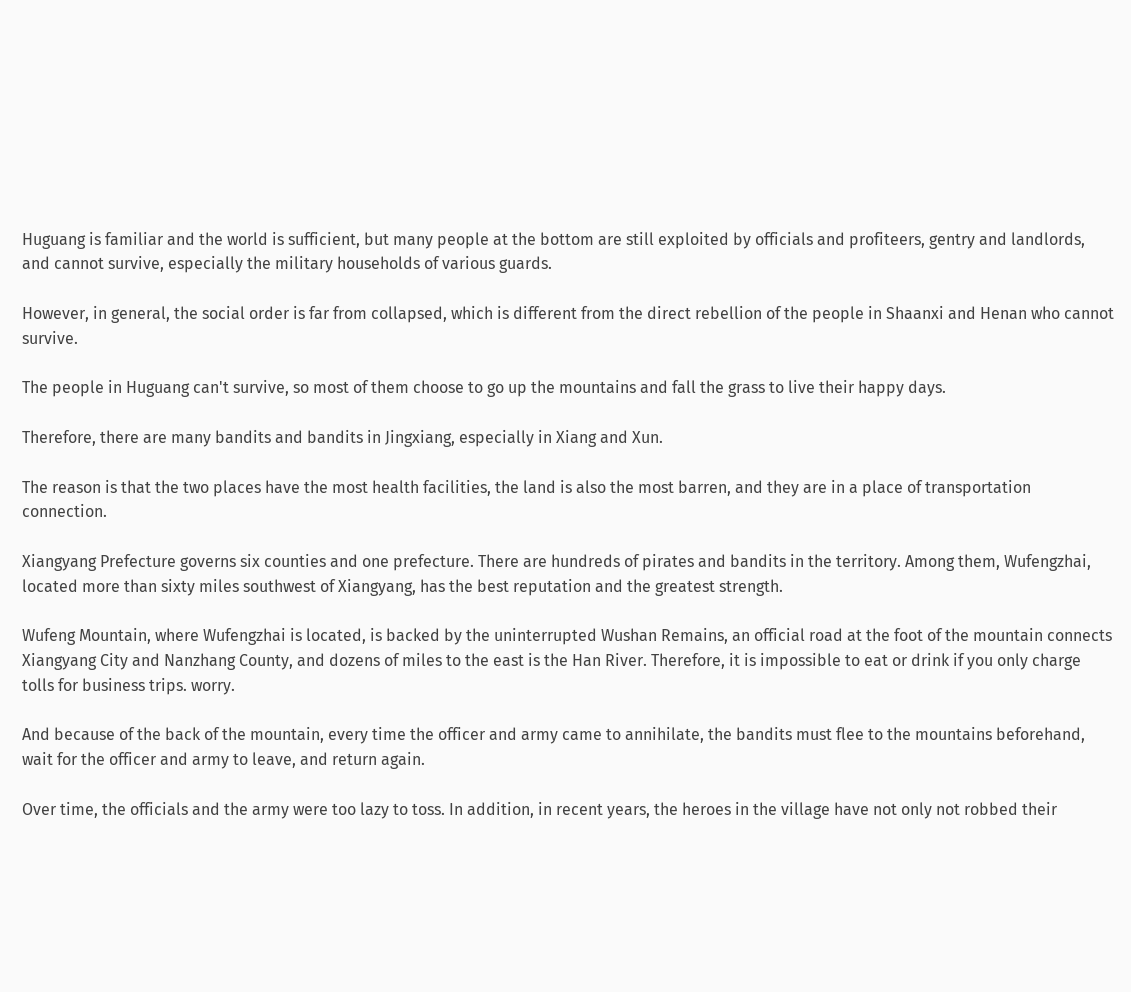Huguang is familiar and the world is sufficient, but many people at the bottom are still exploited by officials and profiteers, gentry and landlords, and cannot survive, especially the military households of various guards.

However, in general, the social order is far from collapsed, which is different from the direct rebellion of the people in Shaanxi and Henan who cannot survive.

The people in Huguang can't survive, so most of them choose to go up the mountains and fall the grass to live their happy days.

Therefore, there are many bandits and bandits in Jingxiang, especially in Xiang and Xun.

The reason is that the two places have the most health facilities, the land is also the most barren, and they are in a place of transportation connection.

Xiangyang Prefecture governs six counties and one prefecture. There are hundreds of pirates and bandits in the territory. Among them, Wufengzhai, located more than sixty miles southwest of Xiangyang, has the best reputation and the greatest strength.

Wufeng Mountain, where Wufengzhai is located, is backed by the uninterrupted Wushan Remains, an official road at the foot of the mountain connects Xiangyang City and Nanzhang County, and dozens of miles to the east is the Han River. Therefore, it is impossible to eat or drink if you only charge tolls for business trips. worry.

And because of the back of the mountain, every time the officer and army came to annihilate, the bandits must flee to the mountains beforehand, wait for the officer and army to leave, and return again.

Over time, the officials and the army were too lazy to toss. In addition, in recent years, the heroes in the village have not only not robbed their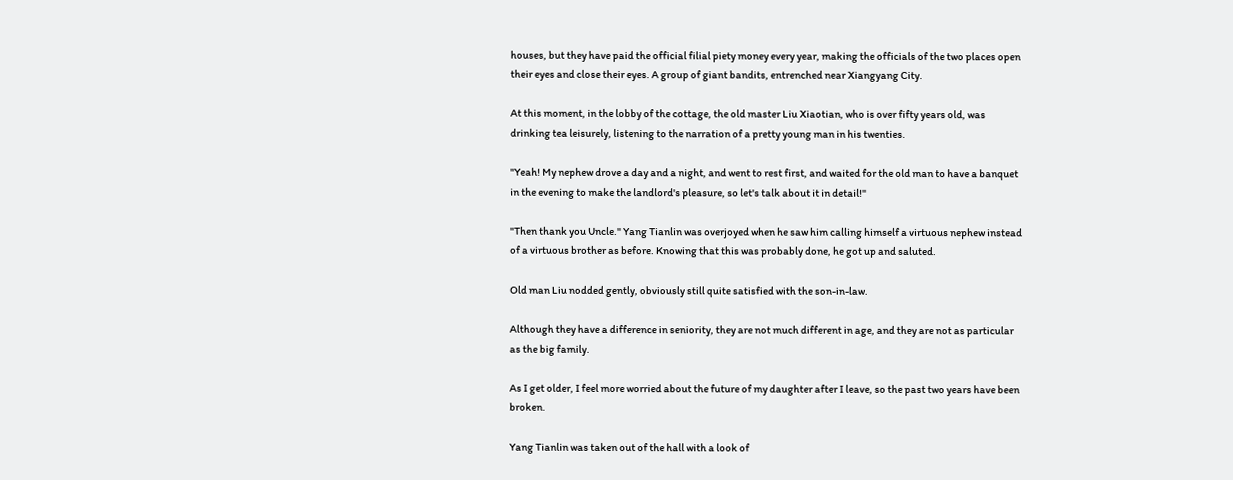houses, but they have paid the official filial piety money every year, making the officials of the two places open their eyes and close their eyes. A group of giant bandits, entrenched near Xiangyang City.

At this moment, in the lobby of the cottage, the old master Liu Xiaotian, who is over fifty years old, was drinking tea leisurely, listening to the narration of a pretty young man in his twenties.

"Yeah! My nephew drove a day and a night, and went to rest first, and waited for the old man to have a banquet in the evening to make the landlord's pleasure, so let's talk about it in detail!"

"Then thank you Uncle." Yang Tianlin was overjoyed when he saw him calling himself a virtuous nephew instead of a virtuous brother as before. Knowing that this was probably done, he got up and saluted.

Old man Liu nodded gently, obviously still quite satisfied with the son-in-law.

Although they have a difference in seniority, they are not much different in age, and they are not as particular as the big family.

As I get older, I feel more worried about the future of my daughter after I leave, so the past two years have been broken.

Yang Tianlin was taken out of the hall with a look of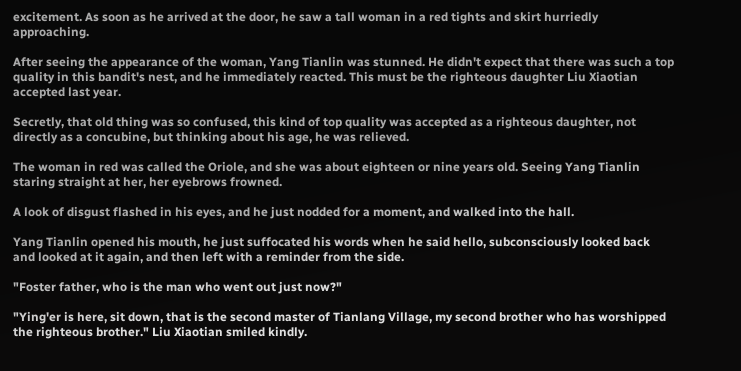excitement. As soon as he arrived at the door, he saw a tall woman in a red tights and skirt hurriedly approaching.

After seeing the appearance of the woman, Yang Tianlin was stunned. He didn't expect that there was such a top quality in this bandit's nest, and he immediately reacted. This must be the righteous daughter Liu Xiaotian accepted last year.

Secretly, that old thing was so confused, this kind of top quality was accepted as a righteous daughter, not directly as a concubine, but thinking about his age, he was relieved.

The woman in red was called the Oriole, and she was about eighteen or nine years old. Seeing Yang Tianlin staring straight at her, her eyebrows frowned.

A look of disgust flashed in his eyes, and he just nodded for a moment, and walked into the hall.

Yang Tianlin opened his mouth, he just suffocated his words when he said hello, subconsciously looked back and looked at it again, and then left with a reminder from the side.

"Foster father, who is the man who went out just now?"

"Ying'er is here, sit down, that is the second master of Tianlang Village, my second brother who has worshipped the righteous brother." Liu Xiaotian smiled kindly.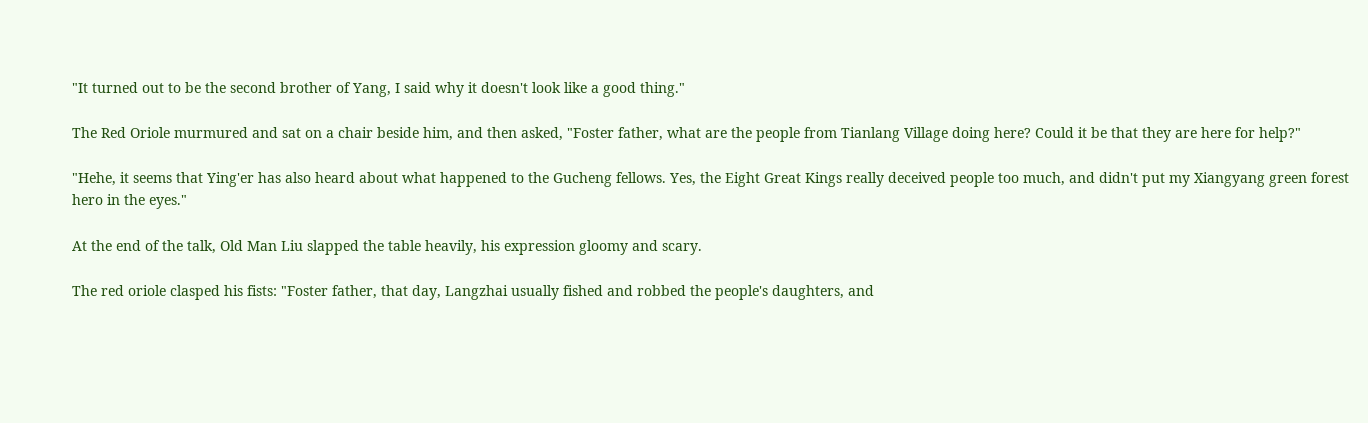"It turned out to be the second brother of Yang, I said why it doesn't look like a good thing."

The Red Oriole murmured and sat on a chair beside him, and then asked, "Foster father, what are the people from Tianlang Village doing here? Could it be that they are here for help?"

"Hehe, it seems that Ying'er has also heard about what happened to the Gucheng fellows. Yes, the Eight Great Kings really deceived people too much, and didn't put my Xiangyang green forest hero in the eyes."

At the end of the talk, Old Man Liu slapped the table heavily, his expression gloomy and scary.

The red oriole clasped his fists: "Foster father, that day, Langzhai usually fished and robbed the people's daughters, and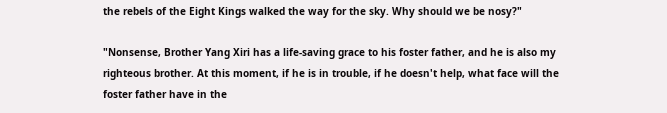the rebels of the Eight Kings walked the way for the sky. Why should we be nosy?"

"Nonsense, Brother Yang Xiri has a life-saving grace to his foster father, and he is also my righteous brother. At this moment, if he is in trouble, if he doesn't help, what face will the foster father have in the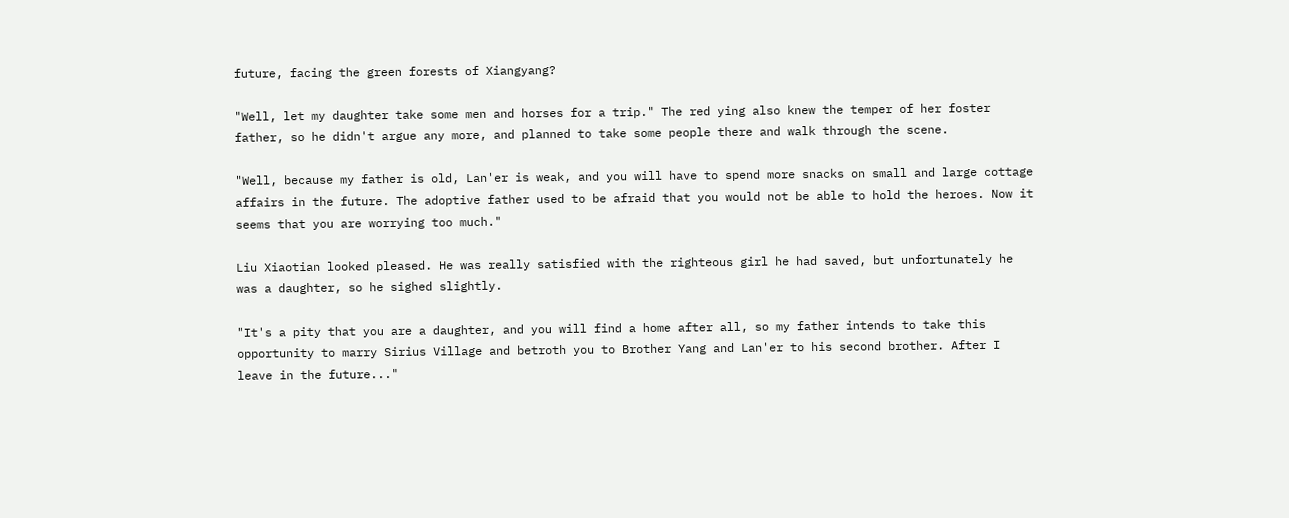future, facing the green forests of Xiangyang?

"Well, let my daughter take some men and horses for a trip." The red ying also knew the temper of her foster father, so he didn't argue any more, and planned to take some people there and walk through the scene.

"Well, because my father is old, Lan'er is weak, and you will have to spend more snacks on small and large cottage affairs in the future. The adoptive father used to be afraid that you would not be able to hold the heroes. Now it seems that you are worrying too much."

Liu Xiaotian looked pleased. He was really satisfied with the righteous girl he had saved, but unfortunately he was a daughter, so he sighed slightly.

"It's a pity that you are a daughter, and you will find a home after all, so my father intends to take this opportunity to marry Sirius Village and betroth you to Brother Yang and Lan'er to his second brother. After I leave in the future..."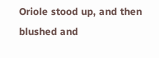Oriole stood up, and then blushed and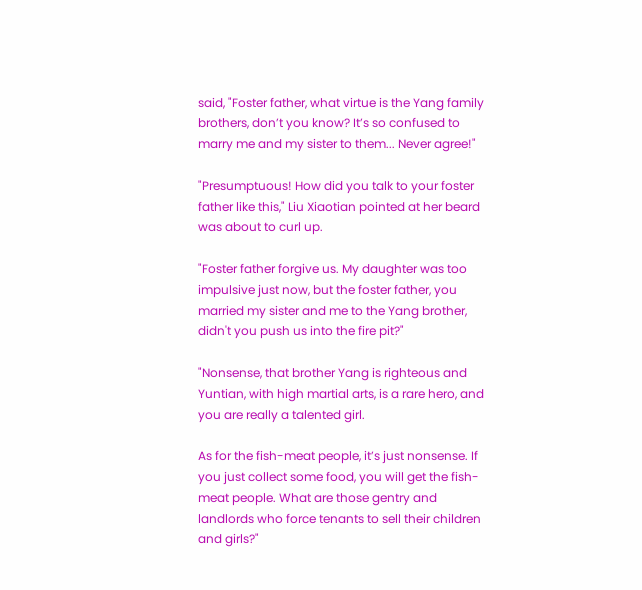said, "Foster father, what virtue is the Yang family brothers, don’t you know? It’s so confused to marry me and my sister to them... Never agree!"

"Presumptuous! How did you talk to your foster father like this," Liu Xiaotian pointed at her beard was about to curl up.

"Foster father forgive us. My daughter was too impulsive just now, but the foster father, you married my sister and me to the Yang brother, didn't you push us into the fire pit?"

"Nonsense, that brother Yang is righteous and Yuntian, with high martial arts, is a rare hero, and you are really a talented girl.

As for the fish-meat people, it’s just nonsense. If you just collect some food, you will get the fish-meat people. What are those gentry and landlords who force tenants to sell their children and girls?"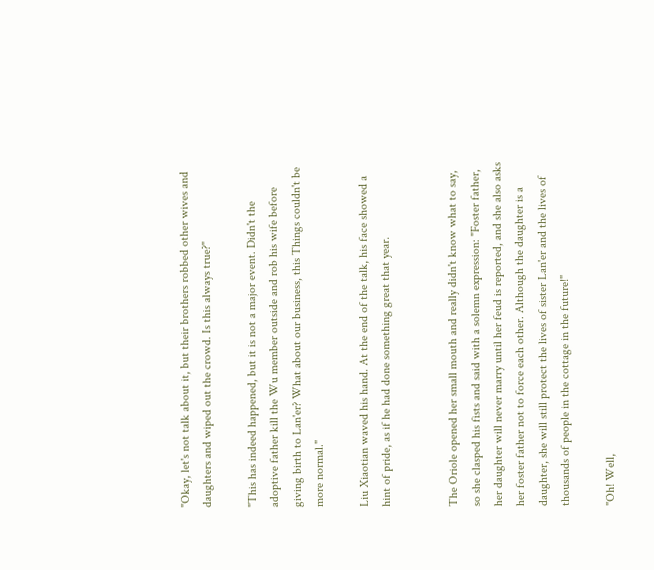"Okay, let's not talk about it, but their brothers robbed other wives and daughters and wiped out the crowd. Is this always true?"

"This has indeed happened, but it is not a major event. Didn't the adoptive father kill the Wu member outside and rob his wife before giving birth to Lan'er? What about our business, this Things couldn't be more normal."

Liu Xiaotian waved his hand. At the end of the talk, his face showed a hint of pride, as if he had done something great that year.


The Oriole opened her small mouth and really didn't know what to say, so she clasped his fists and said with a solemn expression: "Foster father, her daughter will never marry until her feud is reported, and she also asks her foster father not to force each other. Although the daughter is a daughter, she will still protect the lives of sister Lan'er and the lives of thousands of people in the cottage in the future!"

"Oh! Well,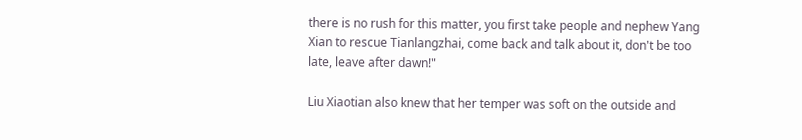there is no rush for this matter, you first take people and nephew Yang Xian to rescue Tianlangzhai, come back and talk about it, don't be too late, leave after dawn!"

Liu Xiaotian also knew that her temper was soft on the outside and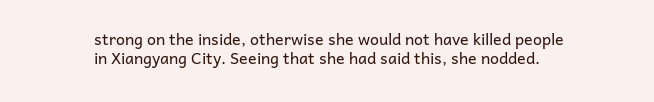strong on the inside, otherwise she would not have killed people in Xiangyang City. Seeing that she had said this, she nodded.